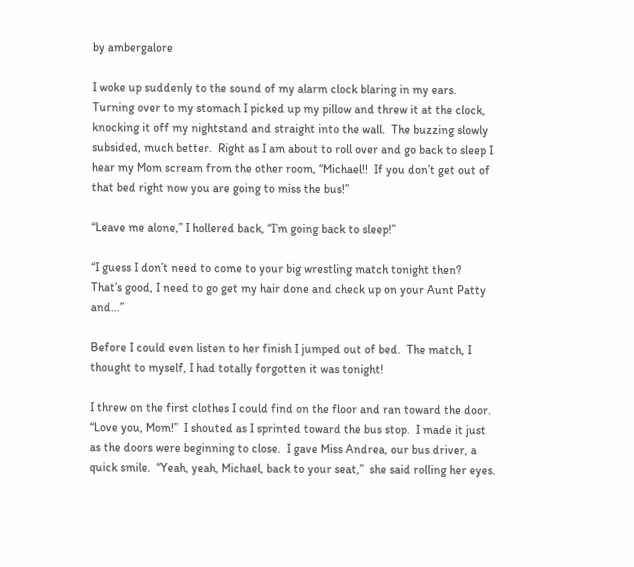by ambergalore

I woke up suddenly to the sound of my alarm clock blaring in my ears.  Turning over to my stomach I picked up my pillow and threw it at the clock, knocking it off my nightstand and straight into the wall.  The buzzing slowly subsided, much better.  Right as I am about to roll over and go back to sleep I hear my Mom scream from the other room, “Michael!!  If you don’t get out of that bed right now you are going to miss the bus!”

“Leave me alone,” I hollered back, “I’m going back to sleep!”

“I guess I don’t need to come to your big wrestling match tonight then?  That’s good, I need to go get my hair done and check up on your Aunt Patty and…”

Before I could even listen to her finish I jumped out of bed.  The match, I thought to myself, I had totally forgotten it was tonight!

I threw on the first clothes I could find on the floor and ran toward the door.  “Love you, Mom!”  I shouted as I sprinted toward the bus stop.  I made it just as the doors were beginning to close.  I gave Miss Andrea, our bus driver, a quick smile.  “Yeah, yeah, Michael, back to your seat,”  she said rolling her eyes.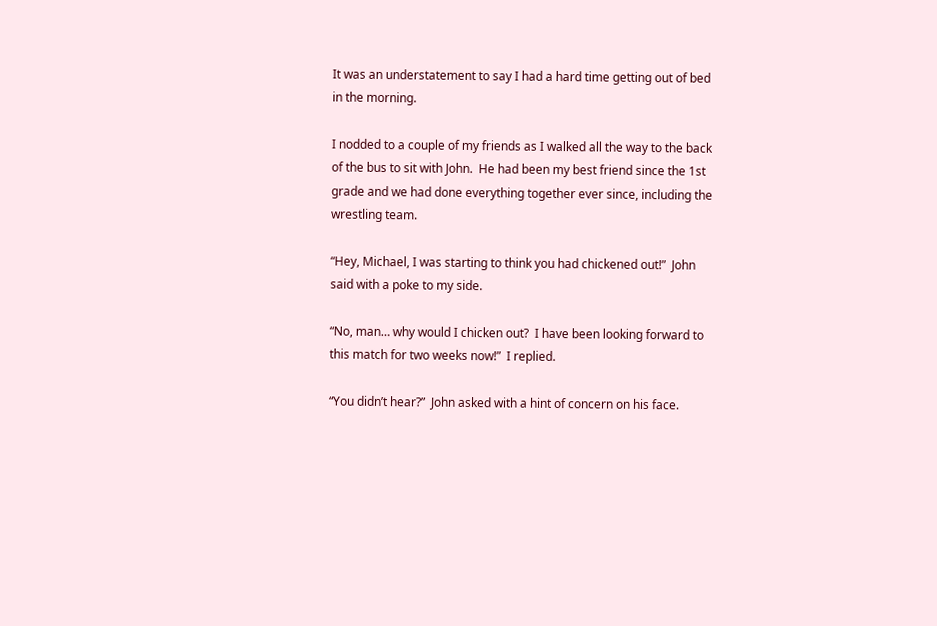It was an understatement to say I had a hard time getting out of bed in the morning.

I nodded to a couple of my friends as I walked all the way to the back of the bus to sit with John.  He had been my best friend since the 1st grade and we had done everything together ever since, including the wrestling team.

“Hey, Michael, I was starting to think you had chickened out!”  John said with a poke to my side.

“No, man… why would I chicken out?  I have been looking forward to this match for two weeks now!”  I replied.

“You didn’t hear?”  John asked with a hint of concern on his face.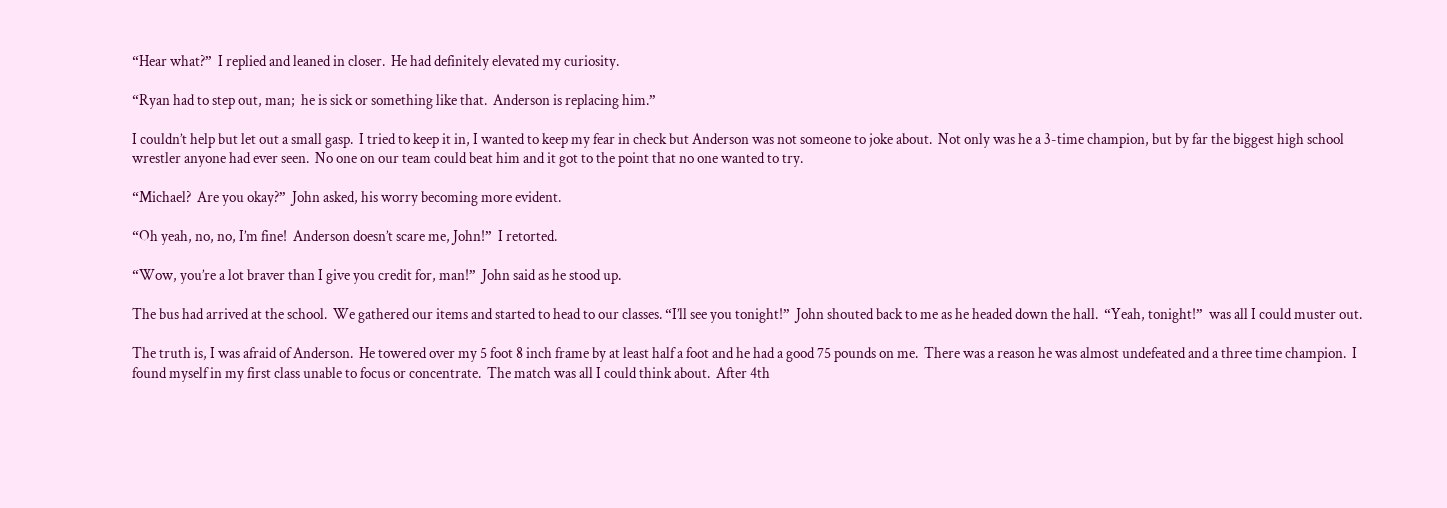“Hear what?”  I replied and leaned in closer.  He had definitely elevated my curiosity.

“Ryan had to step out, man;  he is sick or something like that.  Anderson is replacing him.”

I couldn’t help but let out a small gasp.  I tried to keep it in, I wanted to keep my fear in check but Anderson was not someone to joke about.  Not only was he a 3-time champion, but by far the biggest high school wrestler anyone had ever seen.  No one on our team could beat him and it got to the point that no one wanted to try.

“Michael?  Are you okay?”  John asked, his worry becoming more evident.

“Oh yeah, no, no, I’m fine!  Anderson doesn’t scare me, John!”  I retorted.

“Wow, you’re a lot braver than I give you credit for, man!”  John said as he stood up.

The bus had arrived at the school.  We gathered our items and started to head to our classes. “I’ll see you tonight!”  John shouted back to me as he headed down the hall.  “Yeah, tonight!”  was all I could muster out.

The truth is, I was afraid of Anderson.  He towered over my 5 foot 8 inch frame by at least half a foot and he had a good 75 pounds on me.  There was a reason he was almost undefeated and a three time champion.  I found myself in my first class unable to focus or concentrate.  The match was all I could think about.  After 4th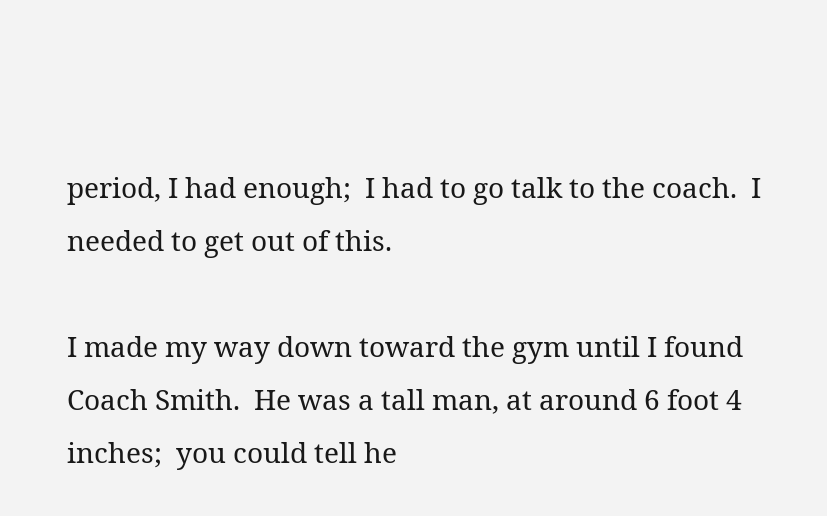period, I had enough;  I had to go talk to the coach.  I needed to get out of this.

I made my way down toward the gym until I found Coach Smith.  He was a tall man, at around 6 foot 4 inches;  you could tell he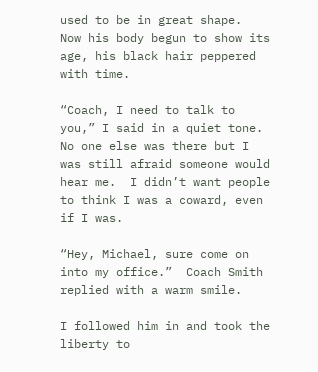used to be in great shape.  Now his body begun to show its age, his black hair peppered with time.

“Coach, I need to talk to you,” I said in a quiet tone.  No one else was there but I was still afraid someone would hear me.  I didn’t want people to think I was a coward, even if I was.

“Hey, Michael, sure come on into my office.”  Coach Smith replied with a warm smile.

I followed him in and took the liberty to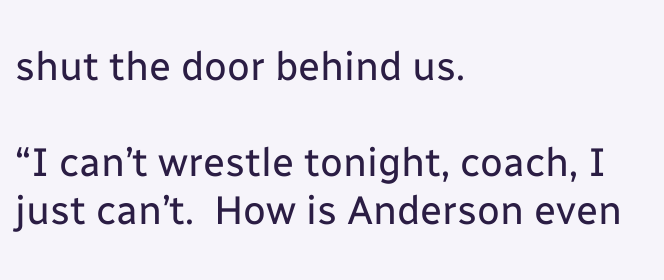shut the door behind us.

“I can’t wrestle tonight, coach, I just can’t.  How is Anderson even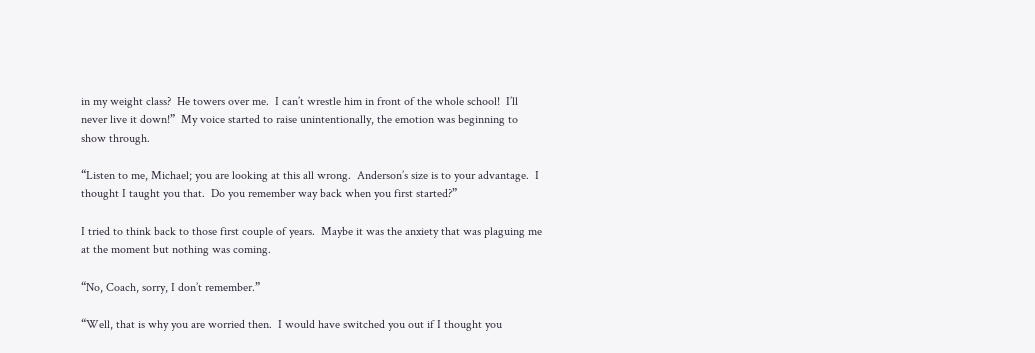in my weight class?  He towers over me.  I can’t wrestle him in front of the whole school!  I’ll never live it down!”  My voice started to raise unintentionally, the emotion was beginning to show through.

“Listen to me, Michael; you are looking at this all wrong.  Anderson’s size is to your advantage.  I thought I taught you that.  Do you remember way back when you first started?”

I tried to think back to those first couple of years.  Maybe it was the anxiety that was plaguing me at the moment but nothing was coming.

“No, Coach, sorry, I don’t remember.”

“Well, that is why you are worried then.  I would have switched you out if I thought you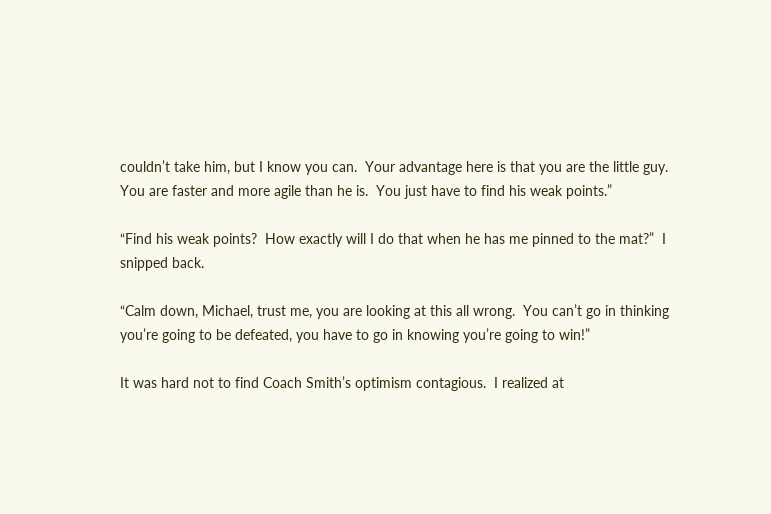couldn’t take him, but I know you can.  Your advantage here is that you are the little guy.  You are faster and more agile than he is.  You just have to find his weak points.”

“Find his weak points?  How exactly will I do that when he has me pinned to the mat?”  I snipped back.

“Calm down, Michael, trust me, you are looking at this all wrong.  You can’t go in thinking you’re going to be defeated, you have to go in knowing you’re going to win!”

It was hard not to find Coach Smith’s optimism contagious.  I realized at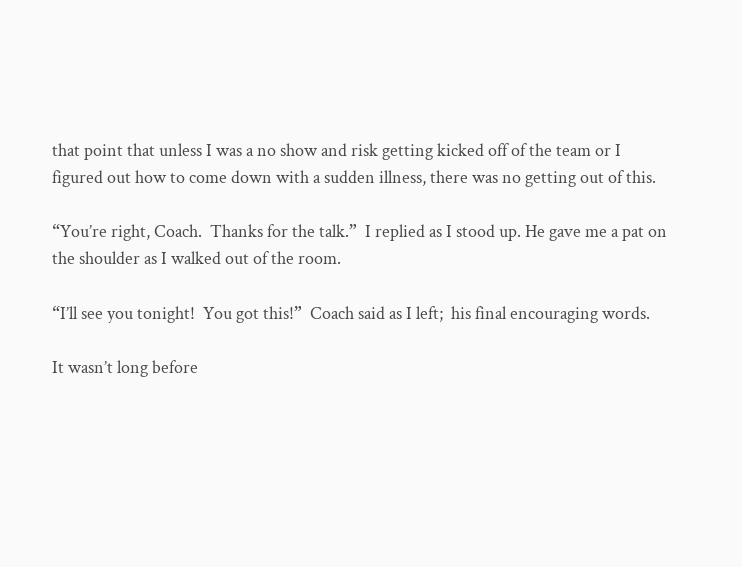that point that unless I was a no show and risk getting kicked off of the team or I figured out how to come down with a sudden illness, there was no getting out of this.

“You’re right, Coach.  Thanks for the talk.”  I replied as I stood up. He gave me a pat on the shoulder as I walked out of the room.

“I’ll see you tonight!  You got this!”  Coach said as I left;  his final encouraging words.

It wasn’t long before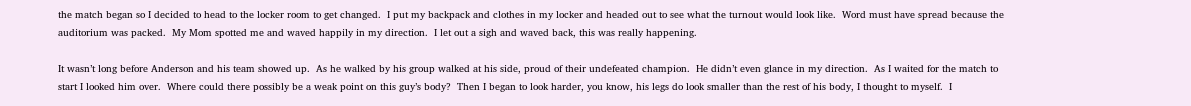the match began so I decided to head to the locker room to get changed.  I put my backpack and clothes in my locker and headed out to see what the turnout would look like.  Word must have spread because the auditorium was packed.  My Mom spotted me and waved happily in my direction.  I let out a sigh and waved back, this was really happening.

It wasn’t long before Anderson and his team showed up.  As he walked by his group walked at his side, proud of their undefeated champion.  He didn’t even glance in my direction.  As I waited for the match to start I looked him over.  Where could there possibly be a weak point on this guy’s body?  Then I began to look harder, you know, his legs do look smaller than the rest of his body, I thought to myself.  I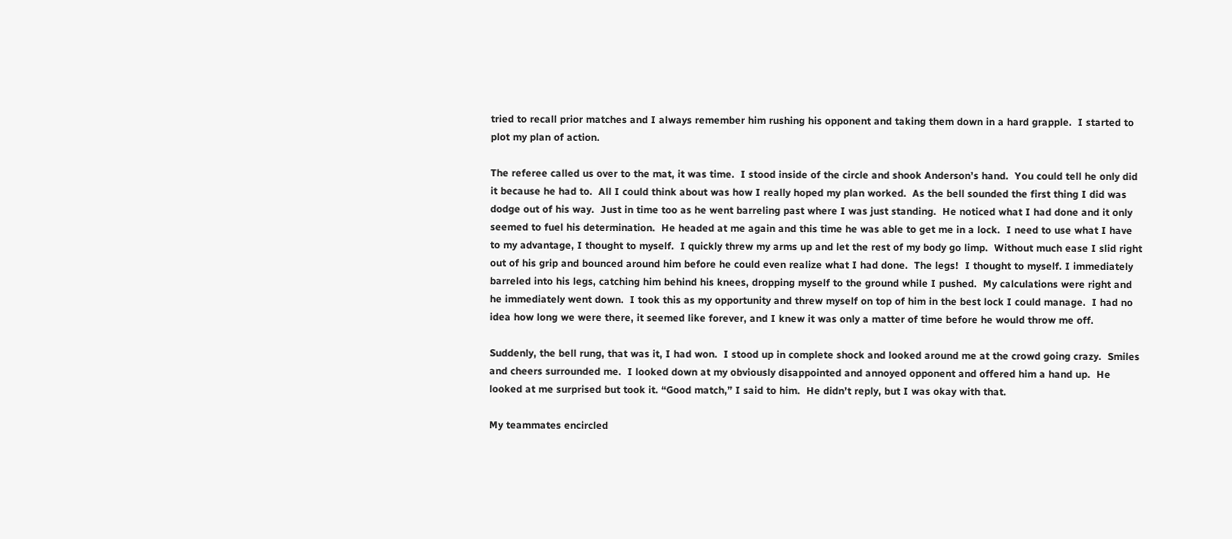tried to recall prior matches and I always remember him rushing his opponent and taking them down in a hard grapple.  I started to plot my plan of action.

The referee called us over to the mat, it was time.  I stood inside of the circle and shook Anderson’s hand.  You could tell he only did it because he had to.  All I could think about was how I really hoped my plan worked.  As the bell sounded the first thing I did was dodge out of his way.  Just in time too as he went barreling past where I was just standing.  He noticed what I had done and it only seemed to fuel his determination.  He headed at me again and this time he was able to get me in a lock.  I need to use what I have to my advantage, I thought to myself.  I quickly threw my arms up and let the rest of my body go limp.  Without much ease I slid right out of his grip and bounced around him before he could even realize what I had done.  The legs!  I thought to myself. I immediately barreled into his legs, catching him behind his knees, dropping myself to the ground while I pushed.  My calculations were right and he immediately went down.  I took this as my opportunity and threw myself on top of him in the best lock I could manage.  I had no idea how long we were there, it seemed like forever, and I knew it was only a matter of time before he would throw me off.

Suddenly, the bell rung, that was it, I had won.  I stood up in complete shock and looked around me at the crowd going crazy.  Smiles and cheers surrounded me.  I looked down at my obviously disappointed and annoyed opponent and offered him a hand up.  He looked at me surprised but took it. “Good match,” I said to him.  He didn’t reply, but I was okay with that.

My teammates encircled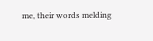me, their words melding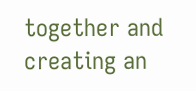together and creating an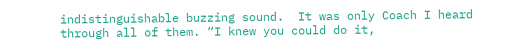indistinguishable buzzing sound.  It was only Coach I heard through all of them. “I knew you could do it,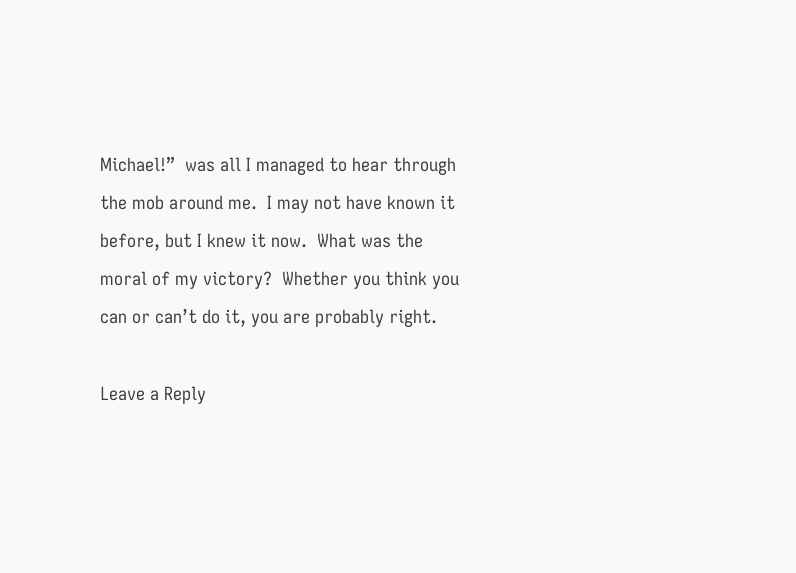Michael!”  was all I managed to hear through the mob around me.  I may not have known it before, but I knew it now.  What was the moral of my victory?  Whether you think you can or can’t do it, you are probably right.

Leave a Reply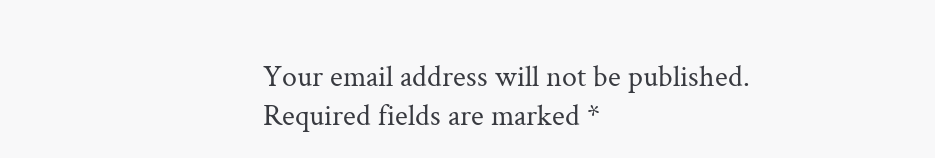Your email address will not be published. Required fields are marked *